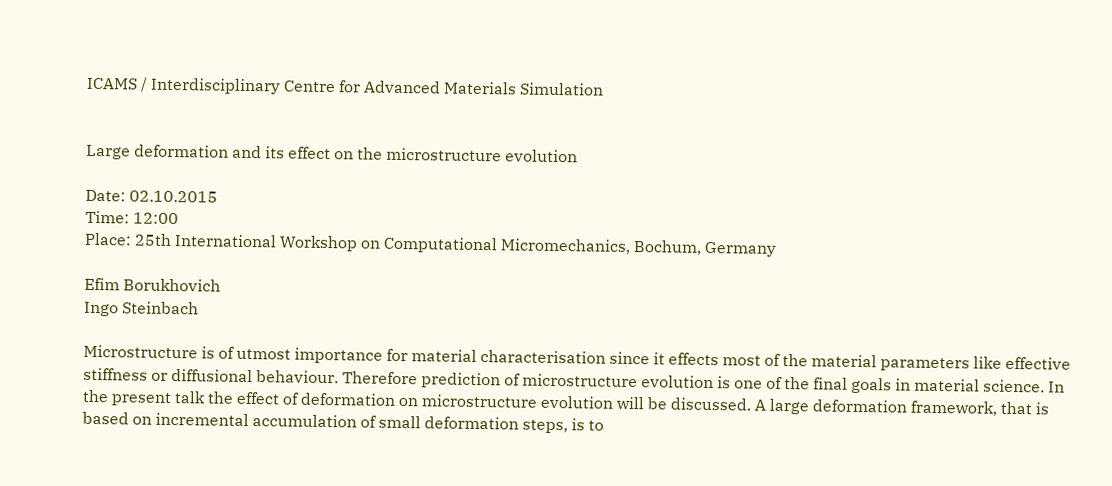ICAMS / Interdisciplinary Centre for Advanced Materials Simulation


Large deformation and its effect on the microstructure evolution

Date: 02.10.2015
Time: 12:00
Place: 25th International Workshop on Computational Micromechanics, Bochum, Germany

Efim Borukhovich
Ingo Steinbach

Microstructure is of utmost importance for material characterisation since it effects most of the material parameters like effective stiffness or diffusional behaviour. Therefore prediction of microstructure evolution is one of the final goals in material science. In the present talk the effect of deformation on microstructure evolution will be discussed. A large deformation framework, that is based on incremental accumulation of small deformation steps, is to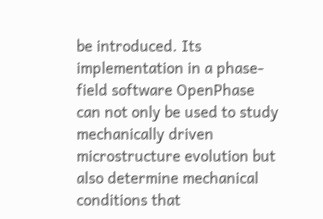be introduced. Its implementation in a phase-field software OpenPhase can not only be used to study mechanically driven microstructure evolution but also determine mechanical conditions that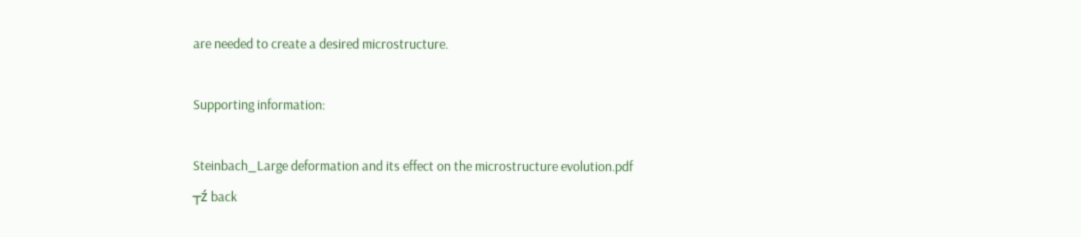are needed to create a desired microstructure.

Supporting information:

Steinbach_Large deformation and its effect on the microstructure evolution.pdf
┬ź back